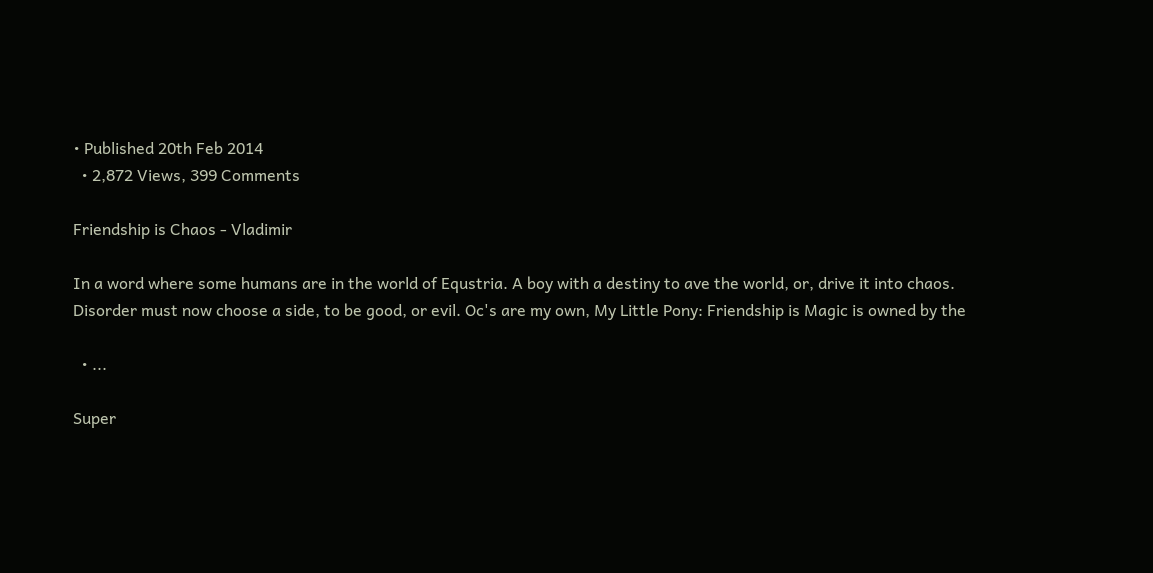• Published 20th Feb 2014
  • 2,872 Views, 399 Comments

Friendship is Chaos - Vladimir

In a word where some humans are in the world of Equstria. A boy with a destiny to ave the world, or, drive it into chaos. Disorder must now choose a side, to be good, or evil. Oc's are my own, My Little Pony: Friendship is Magic is owned by the

  • ...

Super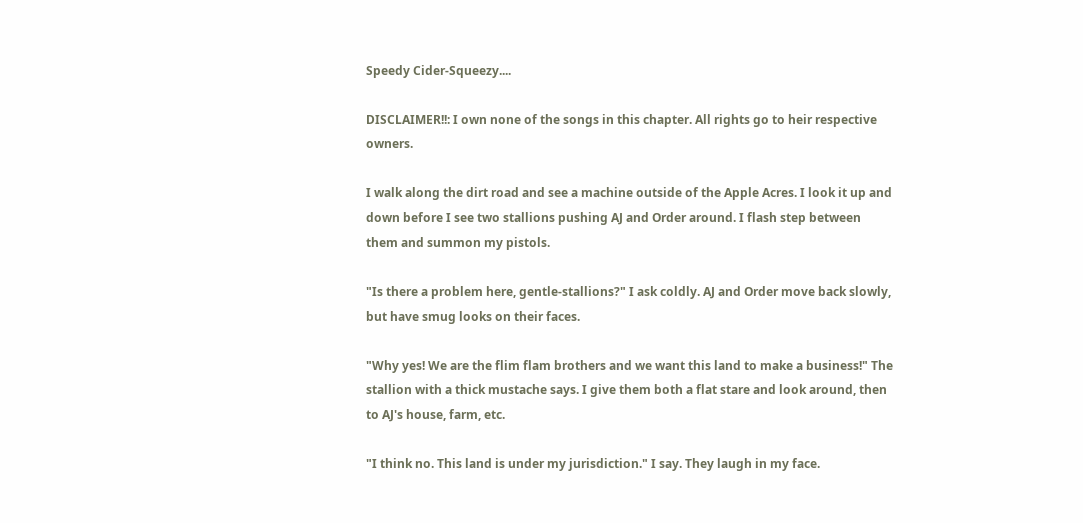Speedy Cider-Squeezy....

DISCLAIMER!!: I own none of the songs in this chapter. All rights go to heir respective owners.

I walk along the dirt road and see a machine outside of the Apple Acres. I look it up and down before I see two stallions pushing AJ and Order around. I flash step between them and summon my pistols.

"Is there a problem here, gentle-stallions?" I ask coldly. AJ and Order move back slowly, but have smug looks on their faces.

"Why yes! We are the flim flam brothers and we want this land to make a business!" The stallion with a thick mustache says. I give them both a flat stare and look around, then to AJ's house, farm, etc.

"I think no. This land is under my jurisdiction." I say. They laugh in my face.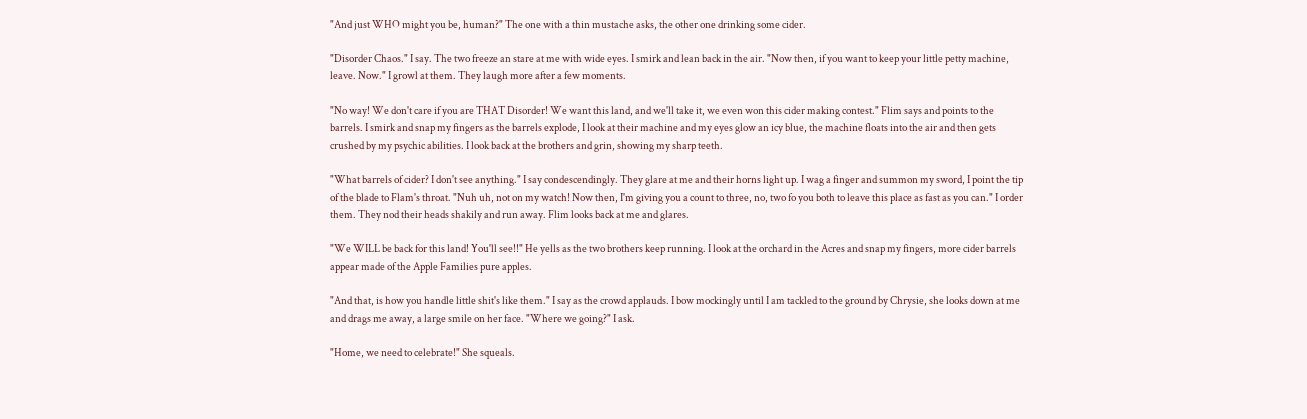"And just WHO might you be, human?" The one with a thin mustache asks, the other one drinking some cider.

"Disorder Chaos." I say. The two freeze an stare at me with wide eyes. I smirk and lean back in the air. "Now then, if you want to keep your little petty machine, leave. Now." I growl at them. They laugh more after a few moments.

"No way! We don't care if you are THAT Disorder! We want this land, and we'll take it, we even won this cider making contest." Flim says and points to the barrels. I smirk and snap my fingers as the barrels explode, I look at their machine and my eyes glow an icy blue, the machine floats into the air and then gets crushed by my psychic abilities. I look back at the brothers and grin, showing my sharp teeth.

"What barrels of cider? I don't see anything." I say condescendingly. They glare at me and their horns light up. I wag a finger and summon my sword, I point the tip of the blade to Flam's throat. "Nuh uh, not on my watch! Now then, I'm giving you a count to three, no, two fo you both to leave this place as fast as you can." I order them. They nod their heads shakily and run away. Flim looks back at me and glares.

"We WILL be back for this land! You'll see!!" He yells as the two brothers keep running. I look at the orchard in the Acres and snap my fingers, more cider barrels appear made of the Apple Families pure apples.

"And that, is how you handle little shit's like them." I say as the crowd applauds. I bow mockingly until I am tackled to the ground by Chrysie, she looks down at me and drags me away, a large smile on her face. "Where we going?" I ask.

"Home, we need to celebrate!" She squeals.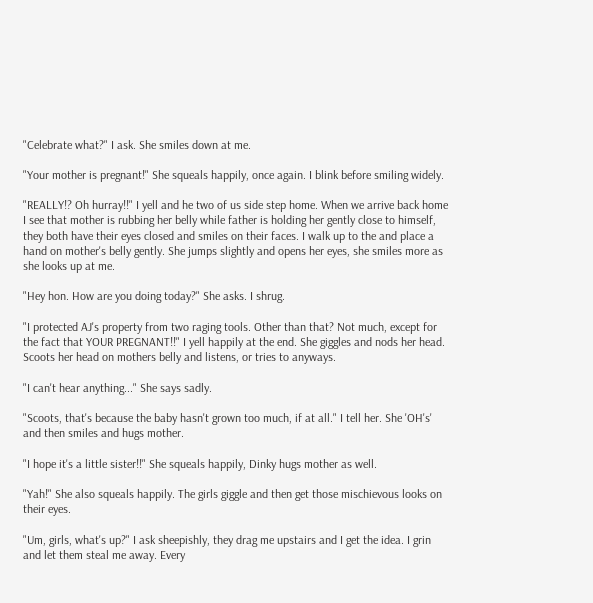"Celebrate what?" I ask. She smiles down at me.

"Your mother is pregnant!" She squeals happily, once again. I blink before smiling widely.

"REALLY!? Oh hurray!!" I yell and he two of us side step home. When we arrive back home I see that mother is rubbing her belly while father is holding her gently close to himself, they both have their eyes closed and smiles on their faces. I walk up to the and place a hand on mother's belly gently. She jumps slightly and opens her eyes, she smiles more as she looks up at me.

"Hey hon. How are you doing today?" She asks. I shrug.

"I protected AJ's property from two raging tools. Other than that? Not much, except for the fact that YOUR PREGNANT!!" I yell happily at the end. She giggles and nods her head. Scoots her head on mothers belly and listens, or tries to anyways.

"I can't hear anything..." She says sadly.

"Scoots, that's because the baby hasn't grown too much, if at all." I tell her. She 'OH's' and then smiles and hugs mother.

"I hope it's a little sister!!" She squeals happily, Dinky hugs mother as well.

"Yah!" She also squeals happily. The girls giggle and then get those mischievous looks on their eyes.

"Um, girls, what's up?" I ask sheepishly, they drag me upstairs and I get the idea. I grin and let them steal me away. Every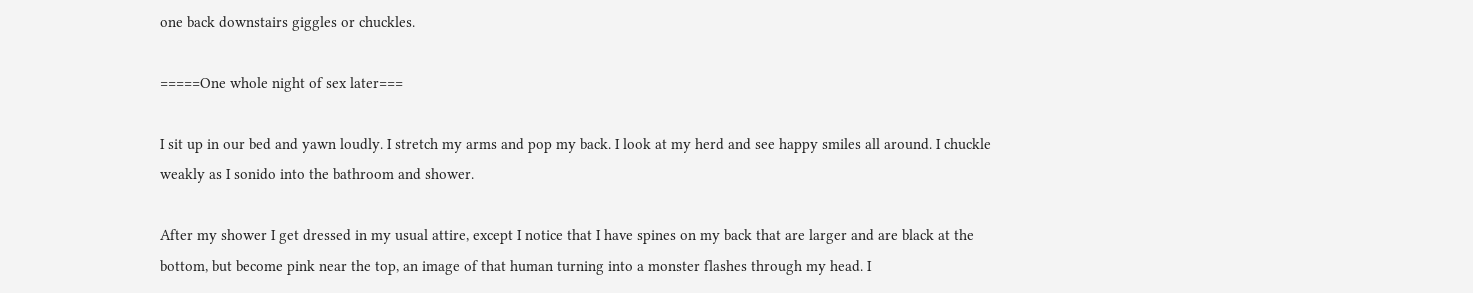one back downstairs giggles or chuckles.

=====One whole night of sex later===

I sit up in our bed and yawn loudly. I stretch my arms and pop my back. I look at my herd and see happy smiles all around. I chuckle weakly as I sonido into the bathroom and shower.

After my shower I get dressed in my usual attire, except I notice that I have spines on my back that are larger and are black at the bottom, but become pink near the top, an image of that human turning into a monster flashes through my head. I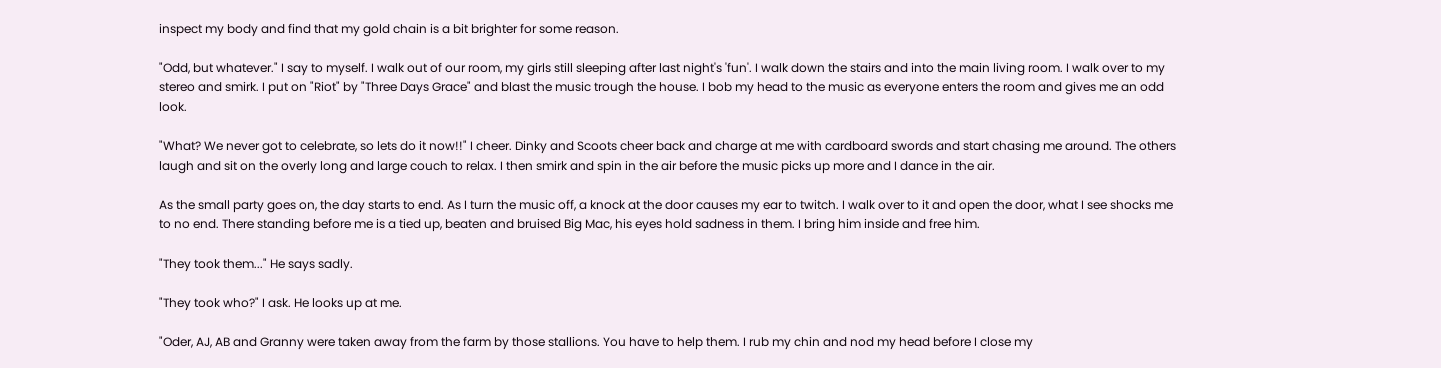inspect my body and find that my gold chain is a bit brighter for some reason.

"Odd, but whatever." I say to myself. I walk out of our room, my girls still sleeping after last night's 'fun'. I walk down the stairs and into the main living room. I walk over to my stereo and smirk. I put on "Riot" by "Three Days Grace" and blast the music trough the house. I bob my head to the music as everyone enters the room and gives me an odd look.

"What? We never got to celebrate, so lets do it now!!" I cheer. Dinky and Scoots cheer back and charge at me with cardboard swords and start chasing me around. The others laugh and sit on the overly long and large couch to relax. I then smirk and spin in the air before the music picks up more and I dance in the air.

As the small party goes on, the day starts to end. As I turn the music off, a knock at the door causes my ear to twitch. I walk over to it and open the door, what I see shocks me to no end. There standing before me is a tied up, beaten and bruised Big Mac, his eyes hold sadness in them. I bring him inside and free him.

"They took them..." He says sadly.

"They took who?" I ask. He looks up at me.

"Oder, AJ, AB and Granny were taken away from the farm by those stallions. You have to help them. I rub my chin and nod my head before I close my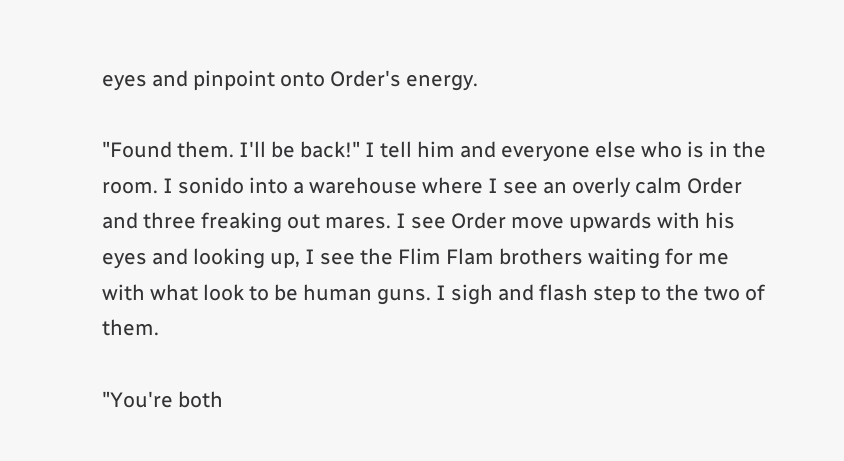eyes and pinpoint onto Order's energy.

"Found them. I'll be back!" I tell him and everyone else who is in the room. I sonido into a warehouse where I see an overly calm Order and three freaking out mares. I see Order move upwards with his eyes and looking up, I see the Flim Flam brothers waiting for me with what look to be human guns. I sigh and flash step to the two of them.

"You're both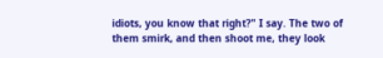idiots, you know that right?" I say. The two of them smirk, and then shoot me, they look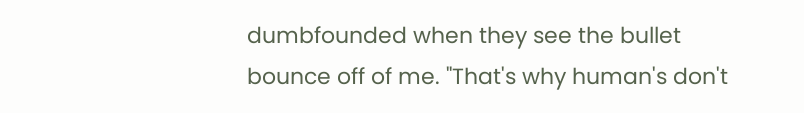dumbfounded when they see the bullet bounce off of me. "That's why human's don't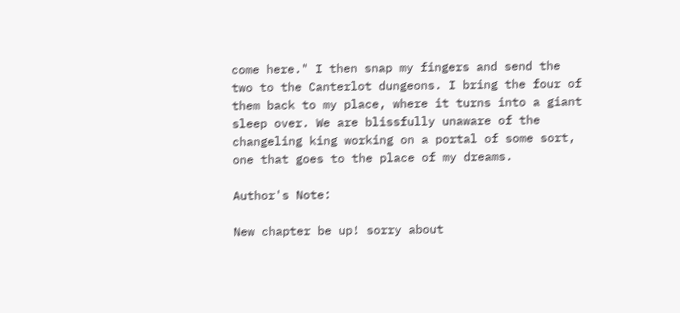come here." I then snap my fingers and send the two to the Canterlot dungeons. I bring the four of them back to my place, where it turns into a giant sleep over. We are blissfully unaware of the changeling king working on a portal of some sort, one that goes to the place of my dreams.

Author's Note:

New chapter be up! sorry about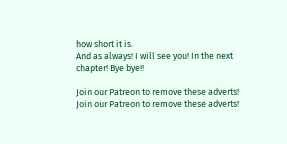how short it is.
And as always! I will see you! In the next chapter! Bye bye!!

Join our Patreon to remove these adverts!
Join our Patreon to remove these adverts!